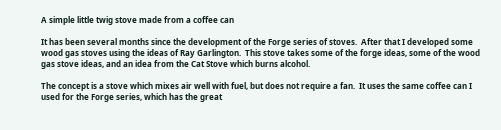A simple little twig stove made from a coffee can

It has been several months since the development of the Forge series of stoves.  After that I developed some wood gas stoves using the ideas of Ray Garlington.  This stove takes some of the forge ideas, some of the wood gas stove ideas, and an idea from the Cat Stove which burns alcohol.

The concept is a stove which mixes air well with fuel, but does not require a fan.  It uses the same coffee can I used for the Forge series, which has the great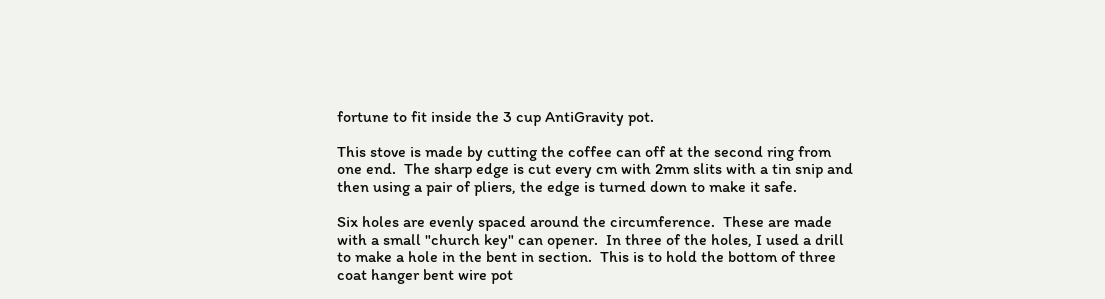fortune to fit inside the 3 cup AntiGravity pot.

This stove is made by cutting the coffee can off at the second ring from one end.  The sharp edge is cut every cm with 2mm slits with a tin snip and then using a pair of pliers, the edge is turned down to make it safe.

Six holes are evenly spaced around the circumference.  These are made with a small "church key" can opener.  In three of the holes, I used a drill to make a hole in the bent in section.  This is to hold the bottom of three coat hanger bent wire pot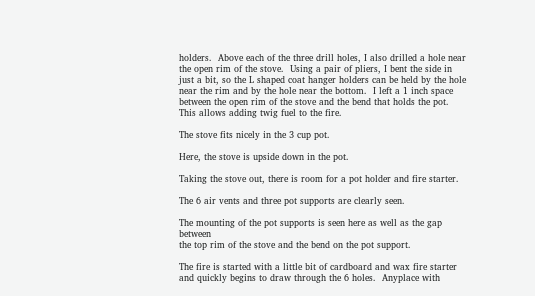holders.  Above each of the three drill holes, I also drilled a hole near the open rim of the stove.  Using a pair of pliers, I bent the side in just a bit, so the L shaped coat hanger holders can be held by the hole near the rim and by the hole near the bottom.  I left a 1 inch space between the open rim of the stove and the bend that holds the pot.  This allows adding twig fuel to the fire.

The stove fits nicely in the 3 cup pot.

Here, the stove is upside down in the pot.

Taking the stove out, there is room for a pot holder and fire starter.

The 6 air vents and three pot supports are clearly seen.

The mounting of the pot supports is seen here as well as the gap between
the top rim of the stove and the bend on the pot support.

The fire is started with a little bit of cardboard and wax fire starter and quickly begins to draw through the 6 holes.  Anyplace with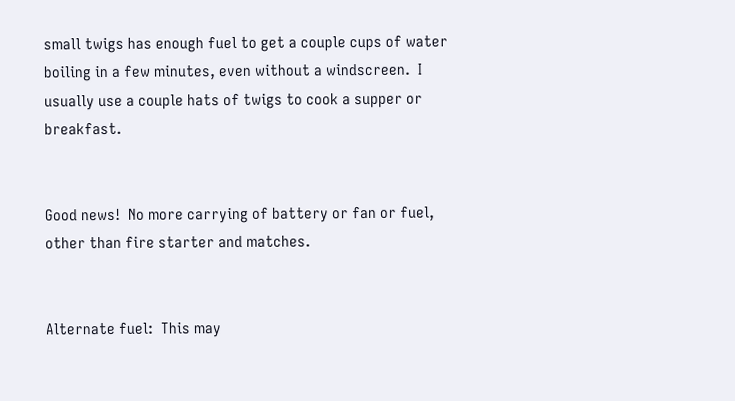small twigs has enough fuel to get a couple cups of water boiling in a few minutes, even without a windscreen.  I usually use a couple hats of twigs to cook a supper or breakfast.


Good news!  No more carrying of battery or fan or fuel, other than fire starter and matches.


Alternate fuel:  This may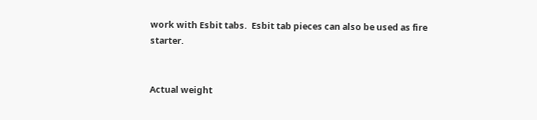work with Esbit tabs.  Esbit tab pieces can also be used as fire starter.


Actual weight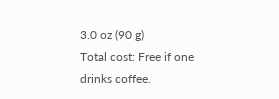3.0 oz (90 g)
Total cost: Free if one drinks coffee.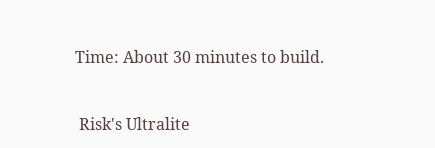Time: About 30 minutes to build.


 Risk's Ultralite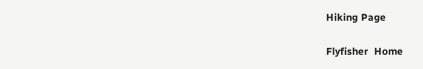Hiking Page

Flyfisher  Home